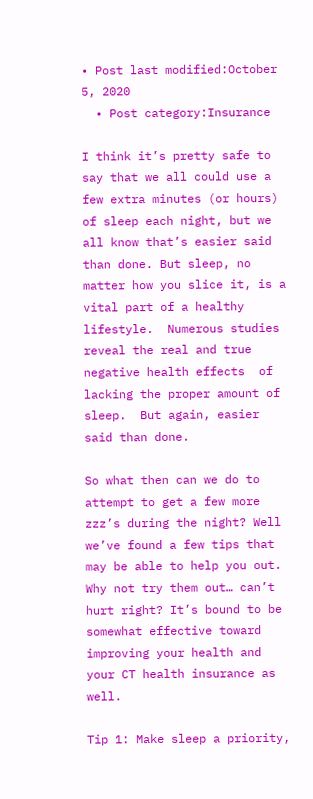• Post last modified:October 5, 2020
  • Post category:Insurance

I think it’s pretty safe to say that we all could use a few extra minutes (or hours) of sleep each night, but we all know that’s easier said than done. But sleep, no matter how you slice it, is a vital part of a healthy lifestyle.  Numerous studies reveal the real and true negative health effects  of lacking the proper amount of sleep.  But again, easier said than done.

So what then can we do to attempt to get a few more zzz’s during the night? Well we’ve found a few tips that may be able to help you out.  Why not try them out… can’t hurt right? It’s bound to be somewhat effective toward improving your health and your CT health insurance as well.

Tip 1: Make sleep a priority,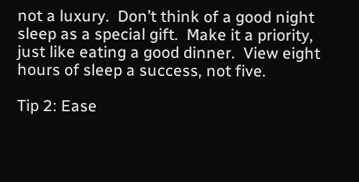not a luxury.  Don’t think of a good night sleep as a special gift.  Make it a priority, just like eating a good dinner.  View eight hours of sleep a success, not five.

Tip 2: Ease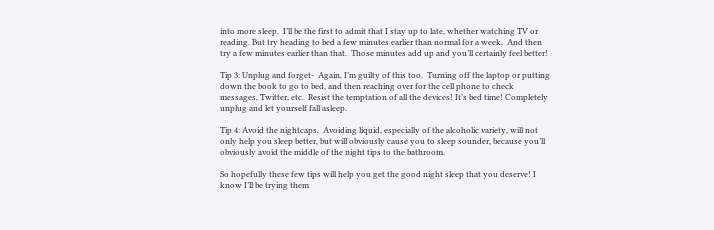into more sleep.  I’ll be the first to admit that I stay up to late, whether watching TV or reading. But try heading to bed a few minutes earlier than normal for a week.  And then try a few minutes earlier than that.  Those minutes add up and you’ll certainly feel better!

Tip 3: Unplug and forget-  Again, I’m guilty of this too.  Turning off the laptop or putting down the book to go to bed, and then reaching over for the cell phone to check messages, Twitter, etc.  Resist the temptation of all the devices! It’s bed time! Completely unplug and let yourself fall asleep.

Tip 4: Avoid the nightcaps.  Avoiding liquid, especially of the alcoholic variety, will not only help you sleep better, but will obviously cause you to sleep sounder, because you’ll obviously avoid the middle of the night tips to the bathroom.

So hopefully these few tips will help you get the good night sleep that you deserve! I know I’ll be trying them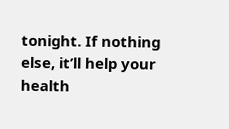tonight. If nothing else, it’ll help your health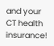and your CT health insurance!